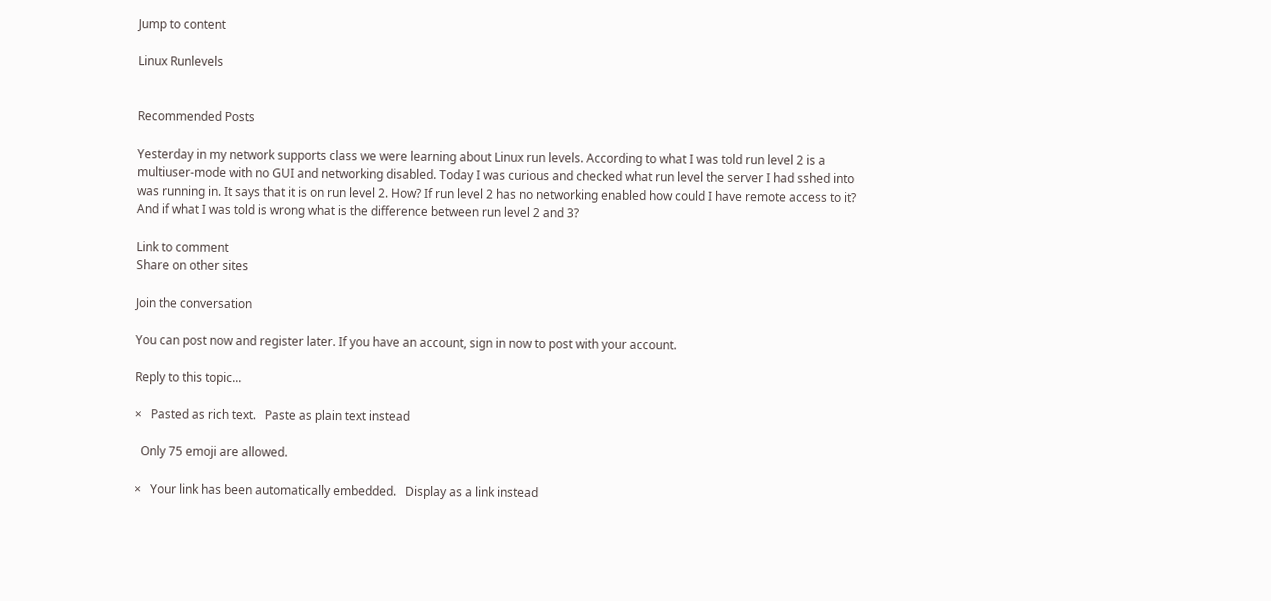Jump to content

Linux Runlevels


Recommended Posts

Yesterday in my network supports class we were learning about Linux run levels. According to what I was told run level 2 is a multiuser-mode with no GUI and networking disabled. Today I was curious and checked what run level the server I had sshed into was running in. It says that it is on run level 2. How? If run level 2 has no networking enabled how could I have remote access to it? And if what I was told is wrong what is the difference between run level 2 and 3?

Link to comment
Share on other sites

Join the conversation

You can post now and register later. If you have an account, sign in now to post with your account.

Reply to this topic...

×   Pasted as rich text.   Paste as plain text instead

  Only 75 emoji are allowed.

×   Your link has been automatically embedded.   Display as a link instead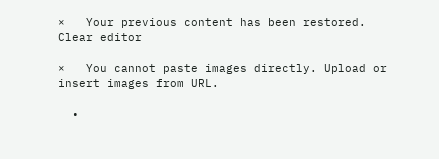×   Your previous content has been restored.   Clear editor

×   You cannot paste images directly. Upload or insert images from URL.

  •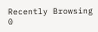Recently Browsing   0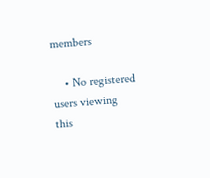members

    • No registered users viewing this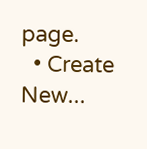page.
  • Create New...